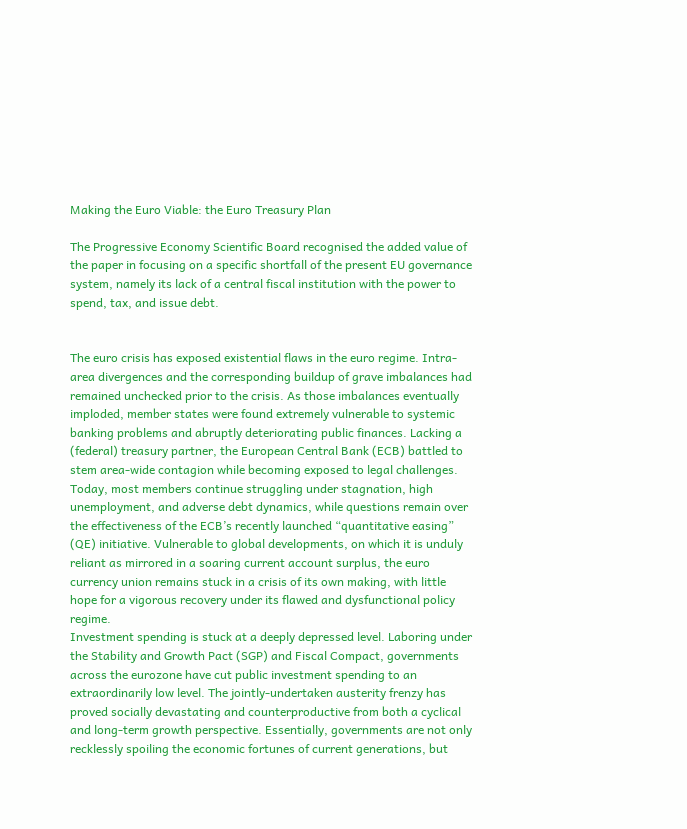Making the Euro Viable: the Euro Treasury Plan

The Progressive Economy Scientific Board recognised the added value of the paper in focusing on a specific shortfall of the present EU governance system, namely its lack of a central fiscal institution with the power to spend, tax, and issue debt.


The euro crisis has exposed existential flaws in the euro regime. Intra-area divergences and the corresponding buildup of grave imbalances had remained unchecked prior to the crisis. As those imbalances eventually imploded, member states were found extremely vulnerable to systemic banking problems and abruptly deteriorating public finances. Lacking a (federal) treasury partner, the European Central Bank (ECB) battled to stem area-wide contagion while becoming exposed to legal challenges. Today, most members continue struggling under stagnation, high unemployment, and adverse debt dynamics, while questions remain over the effectiveness of the ECB’s recently launched “quantitative easing” (QE) initiative. Vulnerable to global developments, on which it is unduly reliant as mirrored in a soaring current account surplus, the euro currency union remains stuck in a crisis of its own making, with little hope for a vigorous recovery under its flawed and dysfunctional policy regime.
Investment spending is stuck at a deeply depressed level. Laboring under the Stability and Growth Pact (SGP) and Fiscal Compact, governments across the eurozone have cut public investment spending to an extraordinarily low level. The jointly-undertaken austerity frenzy has proved socially devastating and counterproductive from both a cyclical and long-term growth perspective. Essentially, governments are not only recklessly spoiling the economic fortunes of current generations, but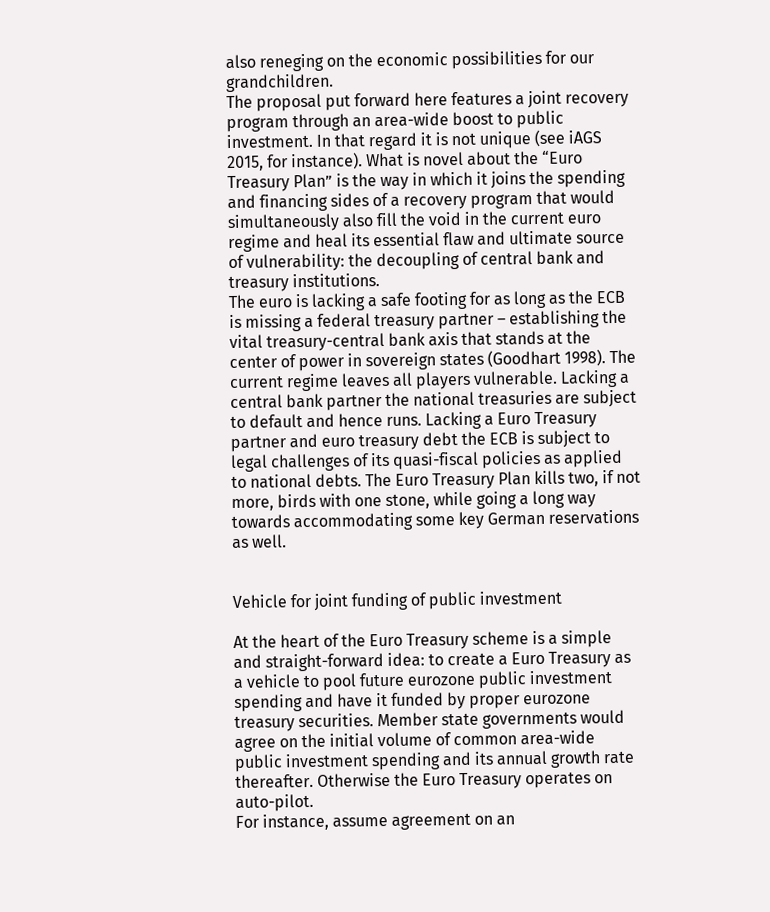also reneging on the economic possibilities for our grandchildren.
The proposal put forward here features a joint recovery program through an area-wide boost to public investment. In that regard it is not unique (see iAGS 2015, for instance). What is novel about the “Euro Treasury Plan” is the way in which it joins the spending and financing sides of a recovery program that would simultaneously also fill the void in the current euro regime and heal its essential flaw and ultimate source of vulnerability: the decoupling of central bank and treasury institutions.
The euro is lacking a safe footing for as long as the ECB is missing a federal treasury partner – establishing the vital treasury-central bank axis that stands at the center of power in sovereign states (Goodhart 1998). The current regime leaves all players vulnerable. Lacking a central bank partner the national treasuries are subject to default and hence runs. Lacking a Euro Treasury partner and euro treasury debt the ECB is subject to legal challenges of its quasi-fiscal policies as applied to national debts. The Euro Treasury Plan kills two, if not more, birds with one stone, while going a long way towards accommodating some key German reservations as well.


Vehicle for joint funding of public investment

At the heart of the Euro Treasury scheme is a simple and straight-forward idea: to create a Euro Treasury as a vehicle to pool future eurozone public investment spending and have it funded by proper eurozone treasury securities. Member state governments would agree on the initial volume of common area-wide public investment spending and its annual growth rate thereafter. Otherwise the Euro Treasury operates on auto-pilot.
For instance, assume agreement on an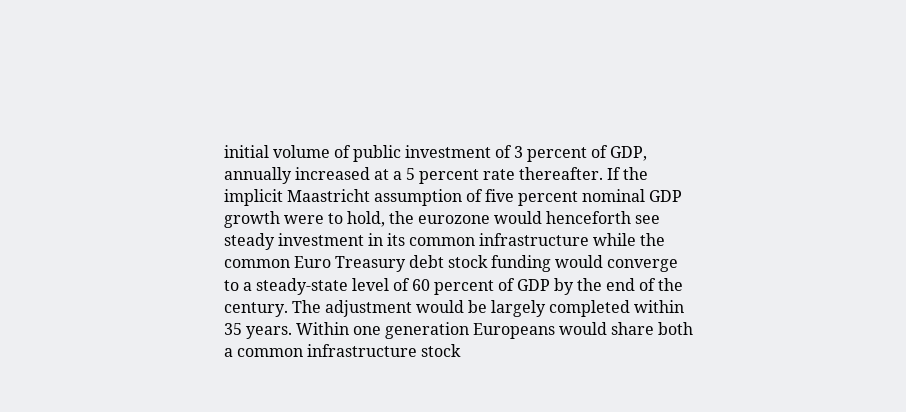initial volume of public investment of 3 percent of GDP, annually increased at a 5 percent rate thereafter. If the implicit Maastricht assumption of five percent nominal GDP growth were to hold, the eurozone would henceforth see steady investment in its common infrastructure while the common Euro Treasury debt stock funding would converge to a steady-state level of 60 percent of GDP by the end of the century. The adjustment would be largely completed within 35 years. Within one generation Europeans would share both a common infrastructure stock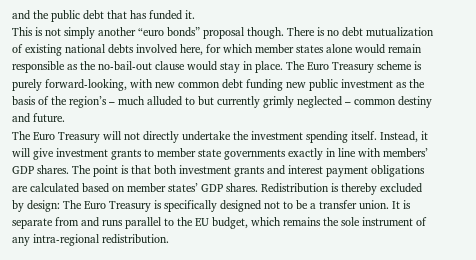and the public debt that has funded it.
This is not simply another “euro bonds” proposal though. There is no debt mutualization of existing national debts involved here, for which member states alone would remain responsible as the no-bail-out clause would stay in place. The Euro Treasury scheme is purely forward-looking, with new common debt funding new public investment as the basis of the region’s – much alluded to but currently grimly neglected – common destiny and future.
The Euro Treasury will not directly undertake the investment spending itself. Instead, it will give investment grants to member state governments exactly in line with members’ GDP shares. The point is that both investment grants and interest payment obligations are calculated based on member states’ GDP shares. Redistribution is thereby excluded by design: The Euro Treasury is specifically designed not to be a transfer union. It is separate from and runs parallel to the EU budget, which remains the sole instrument of any intra-regional redistribution.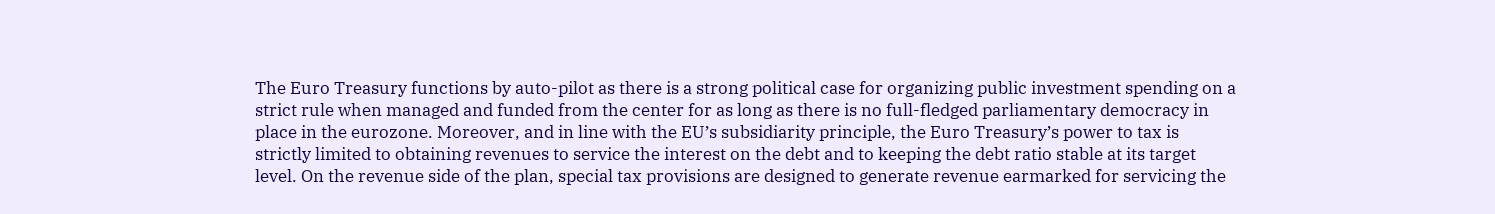The Euro Treasury functions by auto-pilot as there is a strong political case for organizing public investment spending on a strict rule when managed and funded from the center for as long as there is no full-fledged parliamentary democracy in place in the eurozone. Moreover, and in line with the EU’s subsidiarity principle, the Euro Treasury’s power to tax is strictly limited to obtaining revenues to service the interest on the debt and to keeping the debt ratio stable at its target level. On the revenue side of the plan, special tax provisions are designed to generate revenue earmarked for servicing the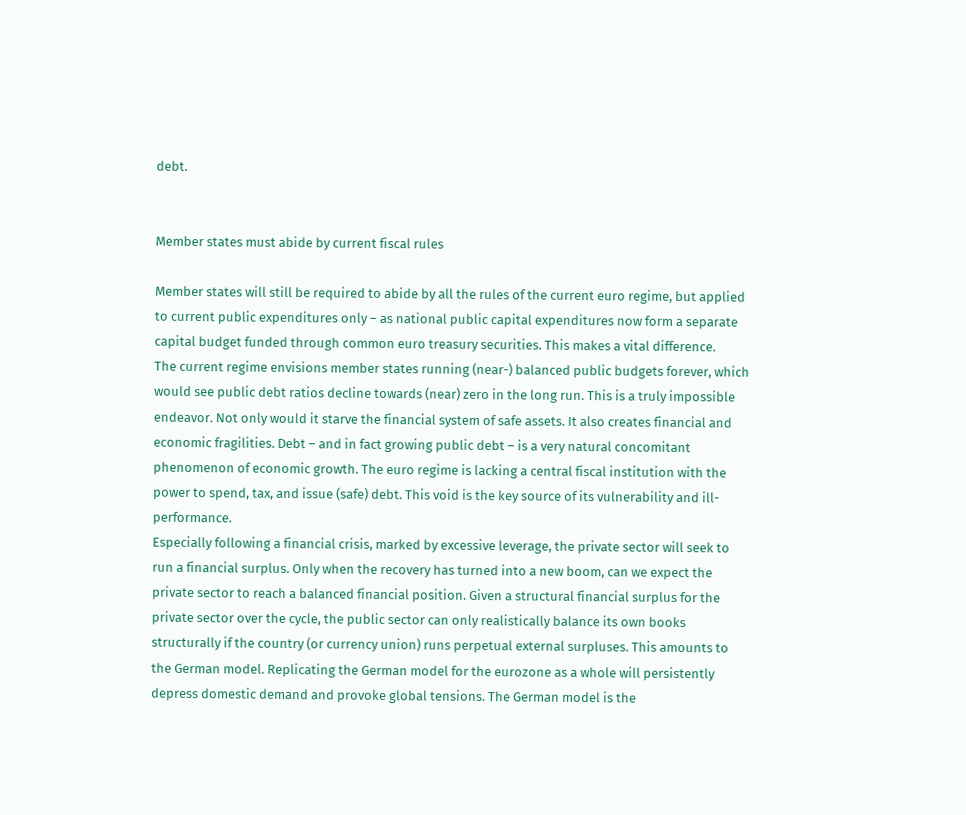debt.


Member states must abide by current fiscal rules

Member states will still be required to abide by all the rules of the current euro regime, but applied to current public expenditures only – as national public capital expenditures now form a separate capital budget funded through common euro treasury securities. This makes a vital difference.
The current regime envisions member states running (near-) balanced public budgets forever, which would see public debt ratios decline towards (near) zero in the long run. This is a truly impossible endeavor. Not only would it starve the financial system of safe assets. It also creates financial and economic fragilities. Debt – and in fact growing public debt – is a very natural concomitant phenomenon of economic growth. The euro regime is lacking a central fiscal institution with the power to spend, tax, and issue (safe) debt. This void is the key source of its vulnerability and ill-performance.
Especially following a financial crisis, marked by excessive leverage, the private sector will seek to run a financial surplus. Only when the recovery has turned into a new boom, can we expect the private sector to reach a balanced financial position. Given a structural financial surplus for the private sector over the cycle, the public sector can only realistically balance its own books structurally if the country (or currency union) runs perpetual external surpluses. This amounts to the German model. Replicating the German model for the eurozone as a whole will persistently depress domestic demand and provoke global tensions. The German model is the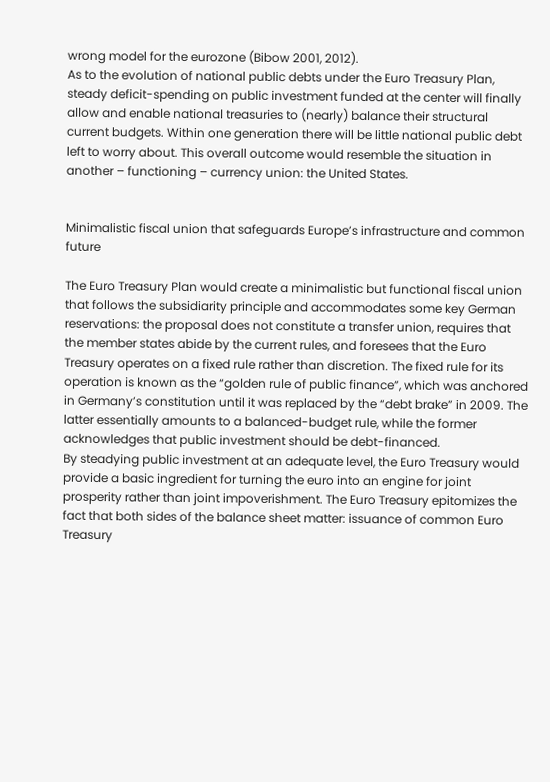wrong model for the eurozone (Bibow 2001, 2012).
As to the evolution of national public debts under the Euro Treasury Plan, steady deficit-spending on public investment funded at the center will finally allow and enable national treasuries to (nearly) balance their structural current budgets. Within one generation there will be little national public debt left to worry about. This overall outcome would resemble the situation in another – functioning – currency union: the United States.


Minimalistic fiscal union that safeguards Europe’s infrastructure and common future

The Euro Treasury Plan would create a minimalistic but functional fiscal union that follows the subsidiarity principle and accommodates some key German reservations: the proposal does not constitute a transfer union, requires that the member states abide by the current rules, and foresees that the Euro Treasury operates on a fixed rule rather than discretion. The fixed rule for its operation is known as the “golden rule of public finance”, which was anchored in Germany’s constitution until it was replaced by the “debt brake” in 2009. The latter essentially amounts to a balanced-budget rule, while the former acknowledges that public investment should be debt-financed.
By steadying public investment at an adequate level, the Euro Treasury would provide a basic ingredient for turning the euro into an engine for joint prosperity rather than joint impoverishment. The Euro Treasury epitomizes the fact that both sides of the balance sheet matter: issuance of common Euro Treasury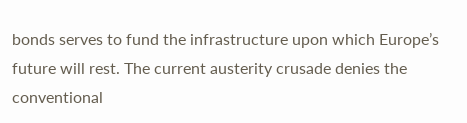bonds serves to fund the infrastructure upon which Europe’s future will rest. The current austerity crusade denies the conventional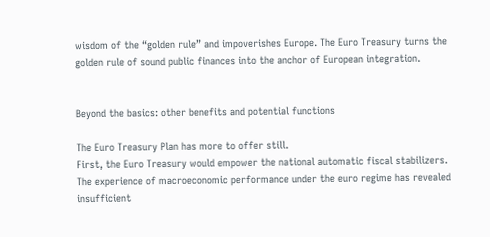wisdom of the “golden rule” and impoverishes Europe. The Euro Treasury turns the golden rule of sound public finances into the anchor of European integration.


Beyond the basics: other benefits and potential functions

The Euro Treasury Plan has more to offer still.
First, the Euro Treasury would empower the national automatic fiscal stabilizers. The experience of macroeconomic performance under the euro regime has revealed insufficient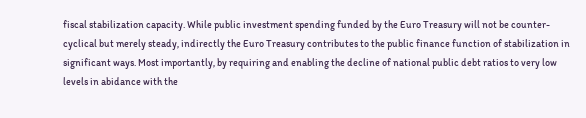fiscal stabilization capacity. While public investment spending funded by the Euro Treasury will not be counter-cyclical but merely steady, indirectly the Euro Treasury contributes to the public finance function of stabilization in significant ways. Most importantly, by requiring and enabling the decline of national public debt ratios to very low levels in abidance with the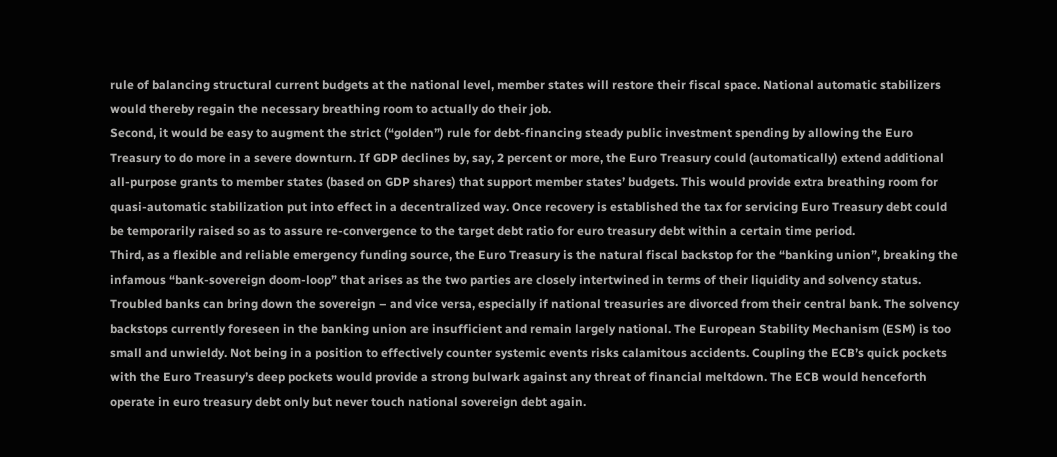rule of balancing structural current budgets at the national level, member states will restore their fiscal space. National automatic stabilizers would thereby regain the necessary breathing room to actually do their job.
Second, it would be easy to augment the strict (“golden”) rule for debt-financing steady public investment spending by allowing the Euro Treasury to do more in a severe downturn. If GDP declines by, say, 2 percent or more, the Euro Treasury could (automatically) extend additional all-purpose grants to member states (based on GDP shares) that support member states’ budgets. This would provide extra breathing room for quasi-automatic stabilization put into effect in a decentralized way. Once recovery is established the tax for servicing Euro Treasury debt could be temporarily raised so as to assure re-convergence to the target debt ratio for euro treasury debt within a certain time period.
Third, as a flexible and reliable emergency funding source, the Euro Treasury is the natural fiscal backstop for the “banking union”, breaking the infamous “bank-sovereign doom-loop” that arises as the two parties are closely intertwined in terms of their liquidity and solvency status. Troubled banks can bring down the sovereign – and vice versa, especially if national treasuries are divorced from their central bank. The solvency backstops currently foreseen in the banking union are insufficient and remain largely national. The European Stability Mechanism (ESM) is too small and unwieldy. Not being in a position to effectively counter systemic events risks calamitous accidents. Coupling the ECB’s quick pockets with the Euro Treasury’s deep pockets would provide a strong bulwark against any threat of financial meltdown. The ECB would henceforth operate in euro treasury debt only but never touch national sovereign debt again.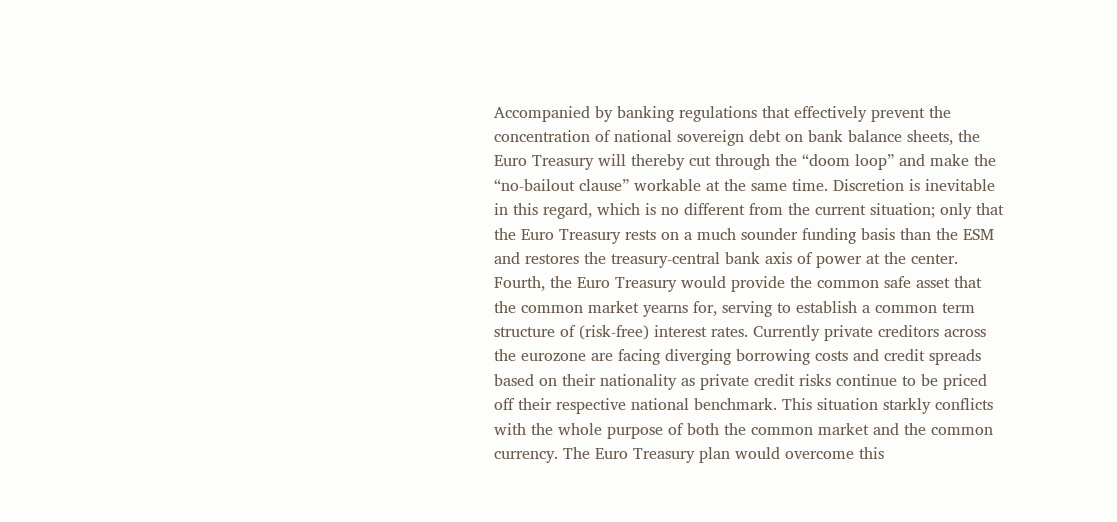Accompanied by banking regulations that effectively prevent the concentration of national sovereign debt on bank balance sheets, the Euro Treasury will thereby cut through the “doom loop” and make the “no-bailout clause” workable at the same time. Discretion is inevitable in this regard, which is no different from the current situation; only that the Euro Treasury rests on a much sounder funding basis than the ESM and restores the treasury-central bank axis of power at the center.
Fourth, the Euro Treasury would provide the common safe asset that the common market yearns for, serving to establish a common term structure of (risk-free) interest rates. Currently private creditors across the eurozone are facing diverging borrowing costs and credit spreads based on their nationality as private credit risks continue to be priced off their respective national benchmark. This situation starkly conflicts with the whole purpose of both the common market and the common currency. The Euro Treasury plan would overcome this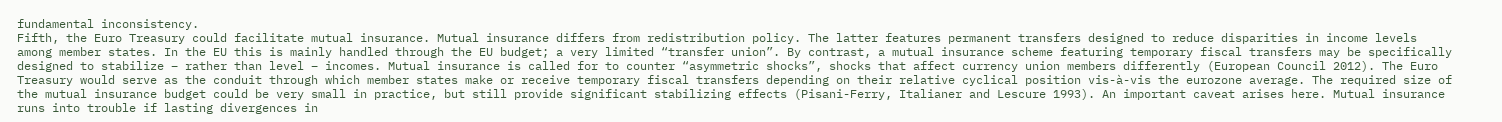fundamental inconsistency.
Fifth, the Euro Treasury could facilitate mutual insurance. Mutual insurance differs from redistribution policy. The latter features permanent transfers designed to reduce disparities in income levels among member states. In the EU this is mainly handled through the EU budget; a very limited “transfer union”. By contrast, a mutual insurance scheme featuring temporary fiscal transfers may be specifically designed to stabilize – rather than level – incomes. Mutual insurance is called for to counter “asymmetric shocks”, shocks that affect currency union members differently (European Council 2012). The Euro Treasury would serve as the conduit through which member states make or receive temporary fiscal transfers depending on their relative cyclical position vis-à-vis the eurozone average. The required size of the mutual insurance budget could be very small in practice, but still provide significant stabilizing effects (Pisani-Ferry, Italianer and Lescure 1993). An important caveat arises here. Mutual insurance runs into trouble if lasting divergences in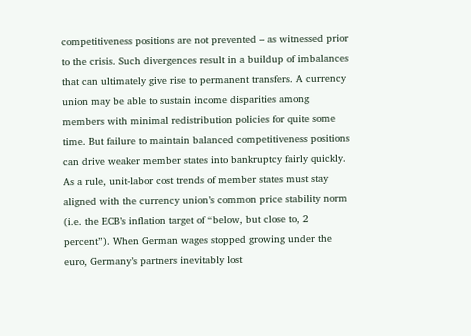competitiveness positions are not prevented – as witnessed prior to the crisis. Such divergences result in a buildup of imbalances that can ultimately give rise to permanent transfers. A currency union may be able to sustain income disparities among members with minimal redistribution policies for quite some time. But failure to maintain balanced competitiveness positions can drive weaker member states into bankruptcy fairly quickly. As a rule, unit-labor cost trends of member states must stay aligned with the currency union’s common price stability norm (i.e. the ECB’s inflation target of “below, but close to, 2 percent”). When German wages stopped growing under the euro, Germany’s partners inevitably lost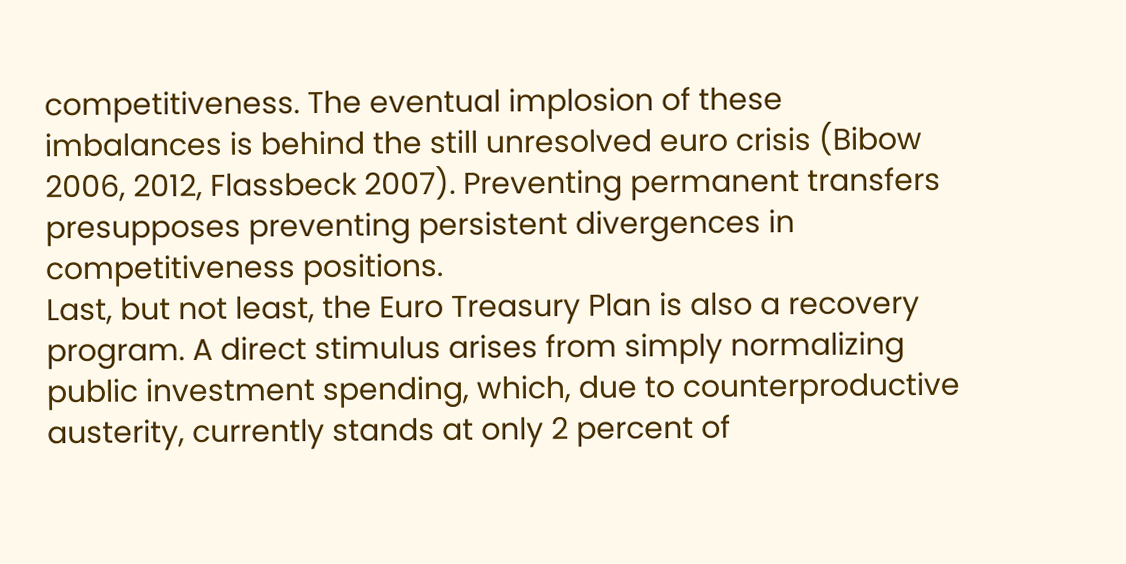competitiveness. The eventual implosion of these imbalances is behind the still unresolved euro crisis (Bibow 2006, 2012, Flassbeck 2007). Preventing permanent transfers presupposes preventing persistent divergences in competitiveness positions.
Last, but not least, the Euro Treasury Plan is also a recovery program. A direct stimulus arises from simply normalizing public investment spending, which, due to counterproductive austerity, currently stands at only 2 percent of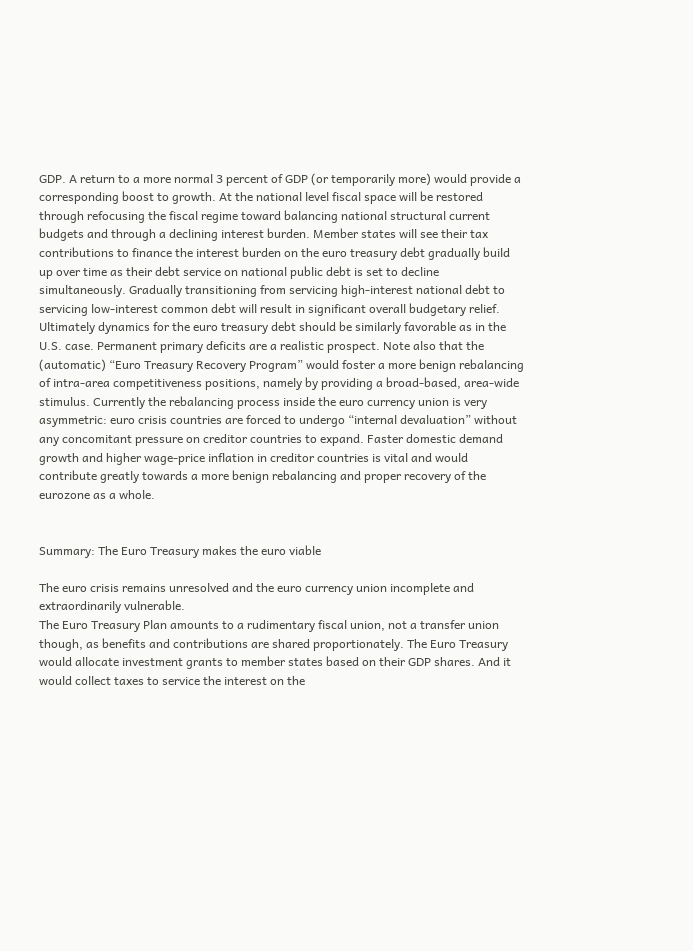GDP. A return to a more normal 3 percent of GDP (or temporarily more) would provide a corresponding boost to growth. At the national level fiscal space will be restored through refocusing the fiscal regime toward balancing national structural current budgets and through a declining interest burden. Member states will see their tax contributions to finance the interest burden on the euro treasury debt gradually build up over time as their debt service on national public debt is set to decline simultaneously. Gradually transitioning from servicing high-interest national debt to servicing low-interest common debt will result in significant overall budgetary relief. Ultimately dynamics for the euro treasury debt should be similarly favorable as in the U.S. case. Permanent primary deficits are a realistic prospect. Note also that the (automatic) “Euro Treasury Recovery Program” would foster a more benign rebalancing of intra-area competitiveness positions, namely by providing a broad-based, area-wide stimulus. Currently the rebalancing process inside the euro currency union is very asymmetric: euro crisis countries are forced to undergo “internal devaluation” without any concomitant pressure on creditor countries to expand. Faster domestic demand growth and higher wage-price inflation in creditor countries is vital and would contribute greatly towards a more benign rebalancing and proper recovery of the eurozone as a whole.


Summary: The Euro Treasury makes the euro viable

The euro crisis remains unresolved and the euro currency union incomplete and extraordinarily vulnerable.
The Euro Treasury Plan amounts to a rudimentary fiscal union, not a transfer union though, as benefits and contributions are shared proportionately. The Euro Treasury would allocate investment grants to member states based on their GDP shares. And it would collect taxes to service the interest on the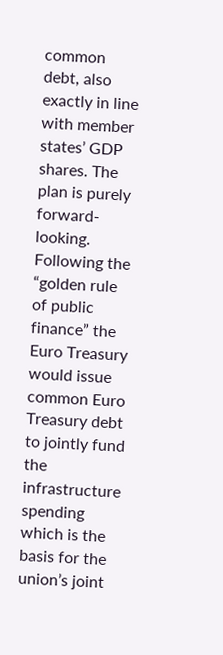common debt, also exactly in line with member states’ GDP shares. The plan is purely forward-looking. Following the “golden rule of public finance” the Euro Treasury would issue common Euro Treasury debt to jointly fund the infrastructure spending which is the basis for the union’s joint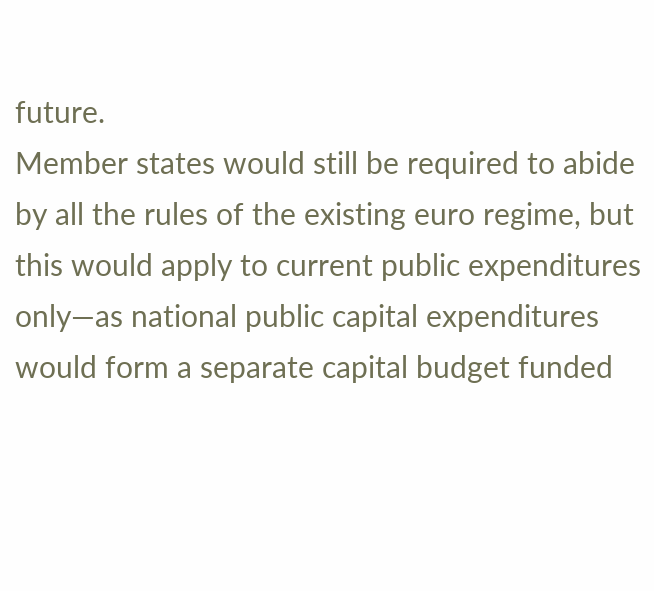future.
Member states would still be required to abide by all the rules of the existing euro regime, but this would apply to current public expenditures only—as national public capital expenditures would form a separate capital budget funded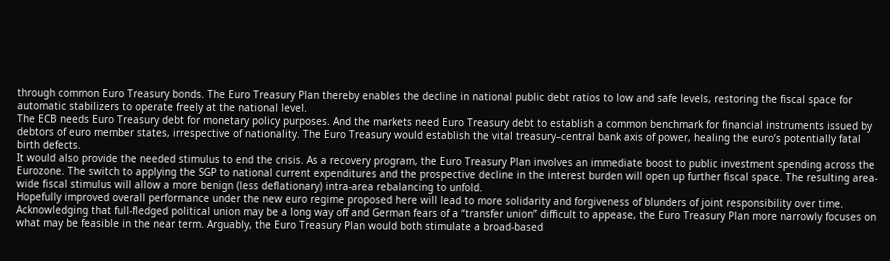through common Euro Treasury bonds. The Euro Treasury Plan thereby enables the decline in national public debt ratios to low and safe levels, restoring the fiscal space for automatic stabilizers to operate freely at the national level.
The ECB needs Euro Treasury debt for monetary policy purposes. And the markets need Euro Treasury debt to establish a common benchmark for financial instruments issued by debtors of euro member states, irrespective of nationality. The Euro Treasury would establish the vital treasury–central bank axis of power, healing the euro’s potentially fatal birth defects.
It would also provide the needed stimulus to end the crisis. As a recovery program, the Euro Treasury Plan involves an immediate boost to public investment spending across the Eurozone. The switch to applying the SGP to national current expenditures and the prospective decline in the interest burden will open up further fiscal space. The resulting area-wide fiscal stimulus will allow a more benign (less deflationary) intra-area rebalancing to unfold.
Hopefully improved overall performance under the new euro regime proposed here will lead to more solidarity and forgiveness of blunders of joint responsibility over time. Acknowledging that full-fledged political union may be a long way off and German fears of a “transfer union” difficult to appease, the Euro Treasury Plan more narrowly focuses on what may be feasible in the near term. Arguably, the Euro Treasury Plan would both stimulate a broad-based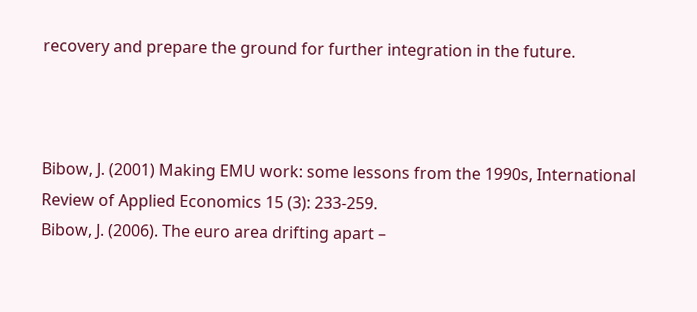recovery and prepare the ground for further integration in the future.



Bibow, J. (2001) Making EMU work: some lessons from the 1990s, International Review of Applied Economics 15 (3): 233-259.
Bibow, J. (2006). The euro area drifting apart –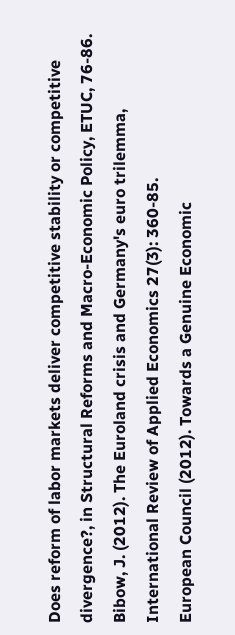Does reform of labor markets deliver competitive stability or competitive divergence?, in Structural Reforms and Macro-Economic Policy, ETUC, 76-86.
Bibow, J. (2012). The Euroland crisis and Germany's euro trilemma, International Review of Applied Economics 27(3): 360-85.
European Council (2012). Towards a Genuine Economic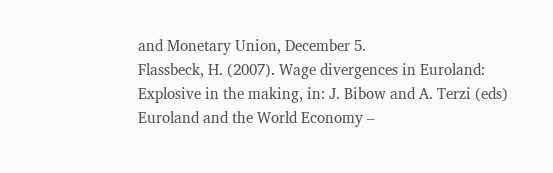and Monetary Union, December 5.
Flassbeck, H. (2007). Wage divergences in Euroland: Explosive in the making, in: J. Bibow and A. Terzi (eds) Euroland and the World Economy –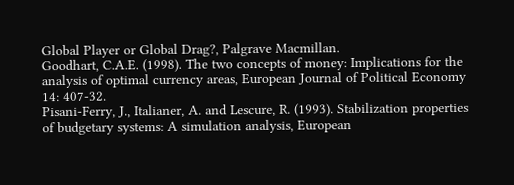Global Player or Global Drag?, Palgrave Macmillan.
Goodhart, C.A.E. (1998). The two concepts of money: Implications for the analysis of optimal currency areas, European Journal of Political Economy 14: 407-32.
Pisani-Ferry, J., Italianer, A. and Lescure, R. (1993). Stabilization properties of budgetary systems: A simulation analysis, European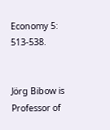Economy 5: 513-538.


Jörg Bibow is Professor of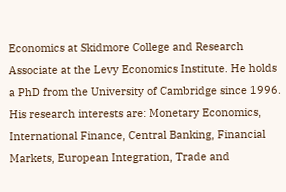Economics at Skidmore College and Research Associate at the Levy Economics Institute. He holds a PhD from the University of Cambridge since 1996. His research interests are: Monetary Economics, International Finance, Central Banking, Financial Markets, European Integration, Trade and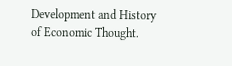Development and History of Economic Thought.